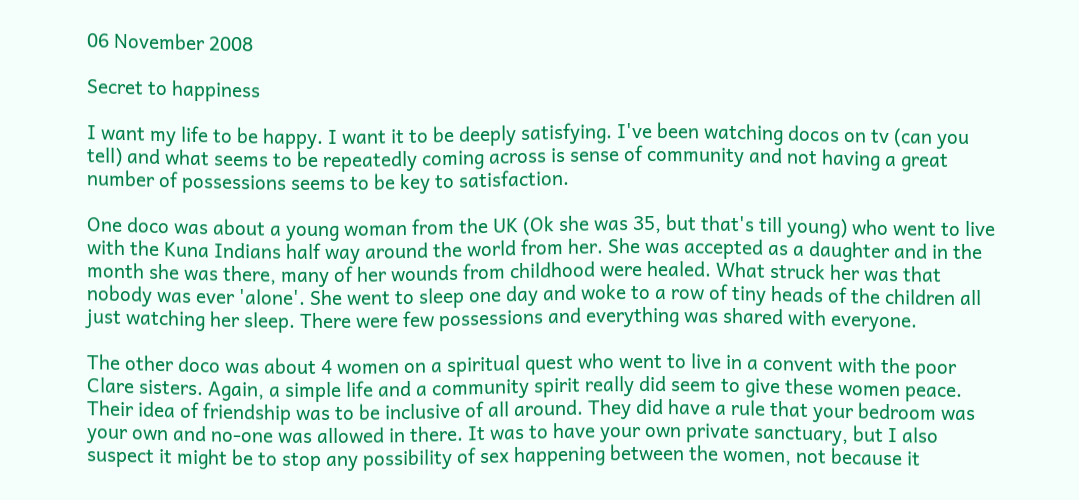06 November 2008

Secret to happiness

I want my life to be happy. I want it to be deeply satisfying. I've been watching docos on tv (can you tell) and what seems to be repeatedly coming across is sense of community and not having a great number of possessions seems to be key to satisfaction.

One doco was about a young woman from the UK (Ok she was 35, but that's till young) who went to live with the Kuna Indians half way around the world from her. She was accepted as a daughter and in the month she was there, many of her wounds from childhood were healed. What struck her was that nobody was ever 'alone'. She went to sleep one day and woke to a row of tiny heads of the children all just watching her sleep. There were few possessions and everything was shared with everyone.

The other doco was about 4 women on a spiritual quest who went to live in a convent with the poor Clare sisters. Again, a simple life and a community spirit really did seem to give these women peace. Their idea of friendship was to be inclusive of all around. They did have a rule that your bedroom was your own and no-one was allowed in there. It was to have your own private sanctuary, but I also suspect it might be to stop any possibility of sex happening between the women, not because it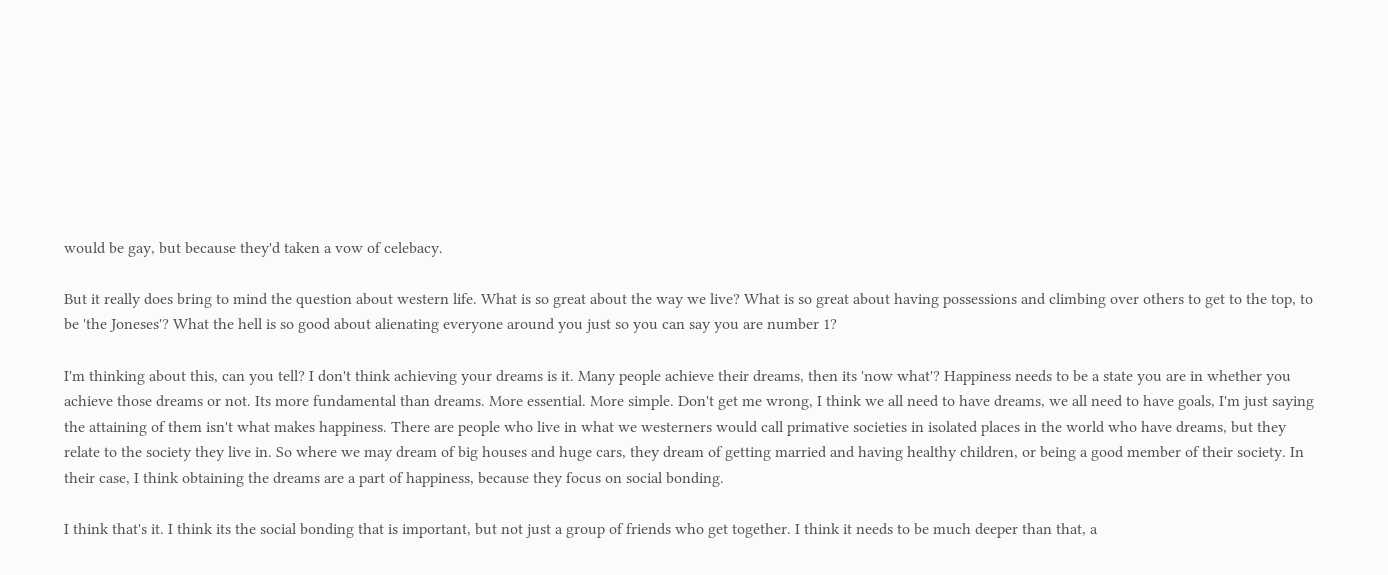would be gay, but because they'd taken a vow of celebacy.

But it really does bring to mind the question about western life. What is so great about the way we live? What is so great about having possessions and climbing over others to get to the top, to be 'the Joneses'? What the hell is so good about alienating everyone around you just so you can say you are number 1?

I'm thinking about this, can you tell? I don't think achieving your dreams is it. Many people achieve their dreams, then its 'now what'? Happiness needs to be a state you are in whether you achieve those dreams or not. Its more fundamental than dreams. More essential. More simple. Don't get me wrong, I think we all need to have dreams, we all need to have goals, I'm just saying the attaining of them isn't what makes happiness. There are people who live in what we westerners would call primative societies in isolated places in the world who have dreams, but they relate to the society they live in. So where we may dream of big houses and huge cars, they dream of getting married and having healthy children, or being a good member of their society. In their case, I think obtaining the dreams are a part of happiness, because they focus on social bonding.

I think that's it. I think its the social bonding that is important, but not just a group of friends who get together. I think it needs to be much deeper than that, a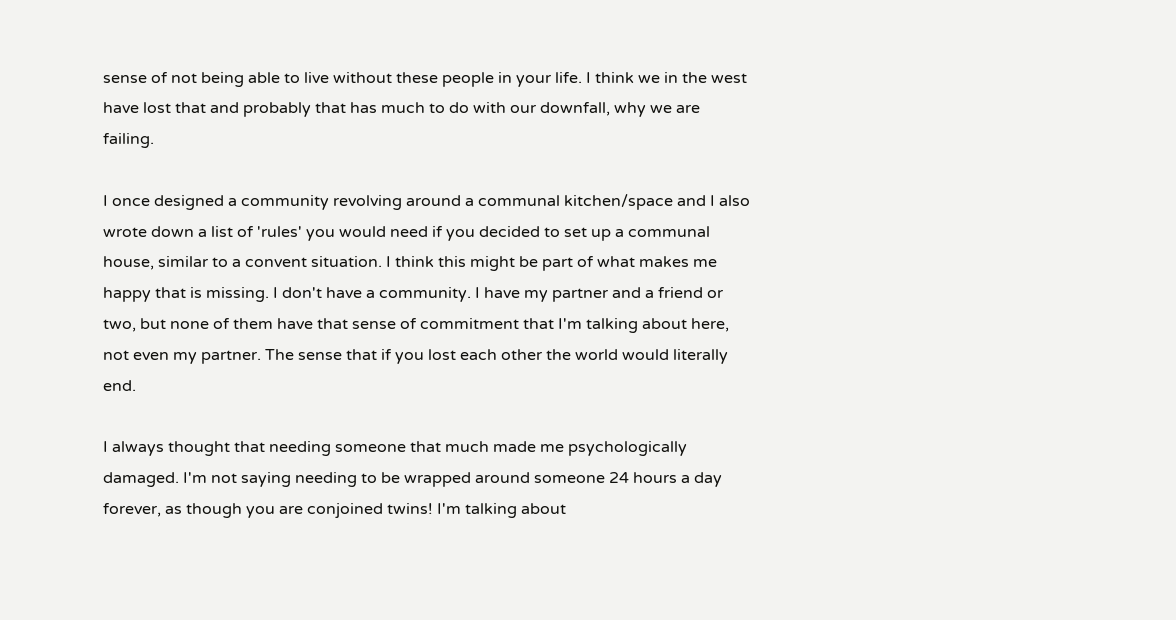sense of not being able to live without these people in your life. I think we in the west have lost that and probably that has much to do with our downfall, why we are failing.

I once designed a community revolving around a communal kitchen/space and I also wrote down a list of 'rules' you would need if you decided to set up a communal house, similar to a convent situation. I think this might be part of what makes me happy that is missing. I don't have a community. I have my partner and a friend or two, but none of them have that sense of commitment that I'm talking about here, not even my partner. The sense that if you lost each other the world would literally end.

I always thought that needing someone that much made me psychologically damaged. I'm not saying needing to be wrapped around someone 24 hours a day forever, as though you are conjoined twins! I'm talking about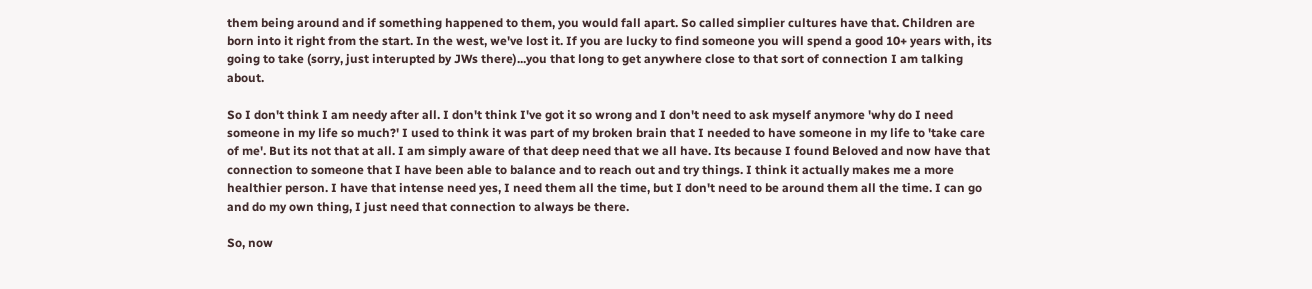them being around and if something happened to them, you would fall apart. So called simplier cultures have that. Children are born into it right from the start. In the west, we've lost it. If you are lucky to find someone you will spend a good 10+ years with, its going to take (sorry, just interupted by JWs there)...you that long to get anywhere close to that sort of connection I am talking about.

So I don't think I am needy after all. I don't think I've got it so wrong and I don't need to ask myself anymore 'why do I need someone in my life so much?' I used to think it was part of my broken brain that I needed to have someone in my life to 'take care of me'. But its not that at all. I am simply aware of that deep need that we all have. Its because I found Beloved and now have that connection to someone that I have been able to balance and to reach out and try things. I think it actually makes me a more healthier person. I have that intense need yes, I need them all the time, but I don't need to be around them all the time. I can go and do my own thing, I just need that connection to always be there.

So, now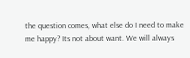the question comes, what else do I need to make me happy? Its not about want. We will always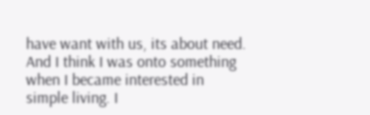have want with us, its about need. And I think I was onto something when I became interested in simple living. I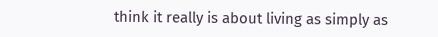think it really is about living as simply as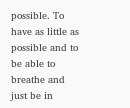possible. To have as little as possible and to be able to breathe and just be in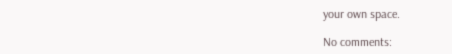your own space.

No comments: